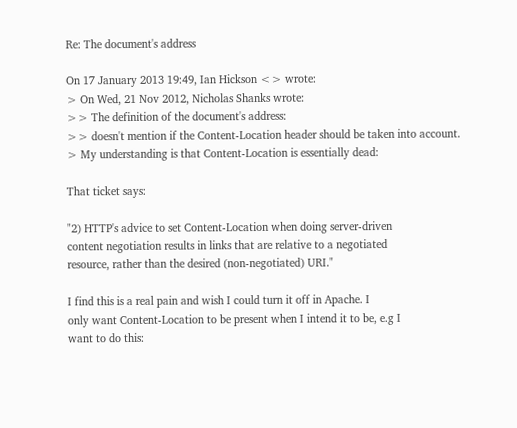Re: The document's address

On 17 January 2013 19:49, Ian Hickson <> wrote:
> On Wed, 21 Nov 2012, Nicholas Shanks wrote:
>> The definition of the document's address:
>> doesn't mention if the Content-Location header should be taken into account.
> My understanding is that Content-Location is essentially dead:

That ticket says:

"2) HTTP's advice to set Content-Location when doing server-driven
content negotiation results in links that are relative to a negotiated
resource, rather than the desired (non-negotiated) URI."

I find this is a real pain and wish I could turn it off in Apache. I
only want Content-Location to be present when I intend it to be, e.g I
want to do this: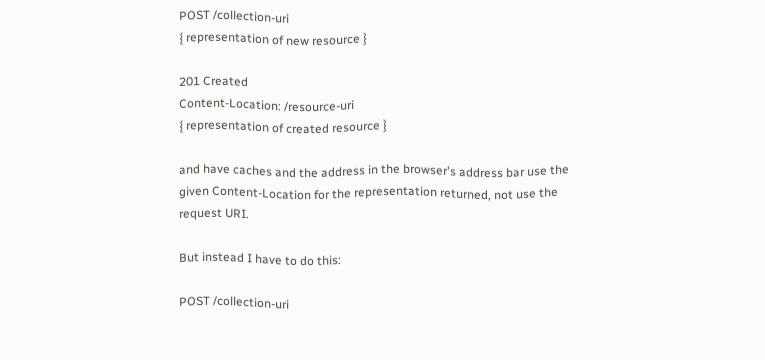POST /collection-uri
{ representation of new resource }

201 Created
Content-Location: /resource-uri
{ representation of created resource }

and have caches and the address in the browser's address bar use the
given Content-Location for the representation returned, not use the
request URI.

But instead I have to do this:

POST /collection-uri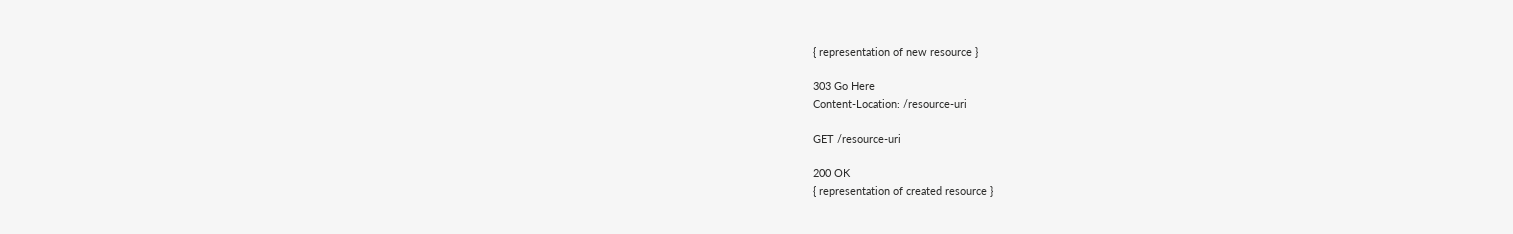{ representation of new resource }

303 Go Here
Content-Location: /resource-uri

GET /resource-uri

200 OK
{ representation of created resource }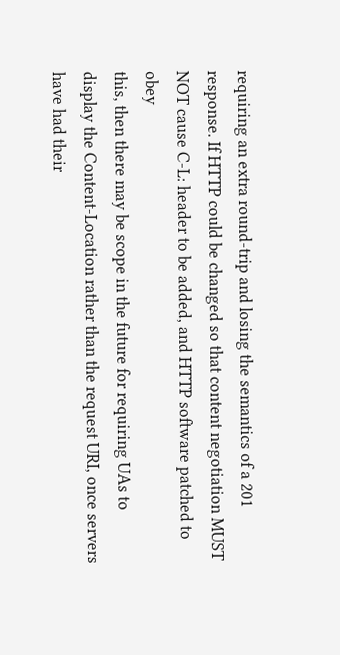requiring an extra round-trip and losing the semantics of a 201
response. If HTTP could be changed so that content negotiation MUST
NOT cause C-L: header to be added, and HTTP software patched to obey
this, then there may be scope in the future for requiring UAs to
display the Content-Location rather than the request URI, once servers
have had their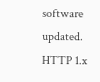software updated. HTTP 1.x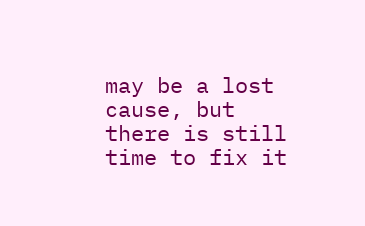may be a lost cause, but
there is still time to fix it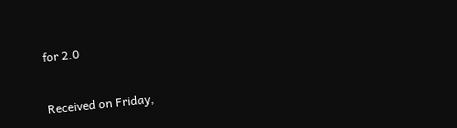for 2.0


Received on Friday,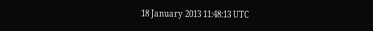18 January 2013 11:48:13 UTC